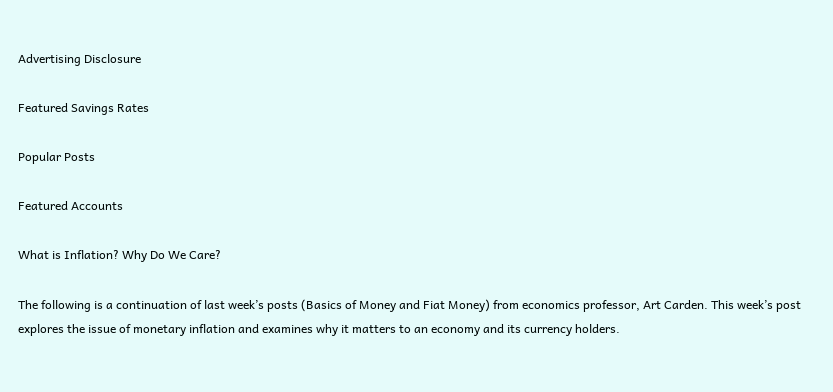Advertising Disclosure

Featured Savings Rates

Popular Posts

Featured Accounts

What is Inflation? Why Do We Care?

The following is a continuation of last week’s posts (Basics of Money and Fiat Money) from economics professor, Art Carden. This week’s post explores the issue of monetary inflation and examines why it matters to an economy and its currency holders.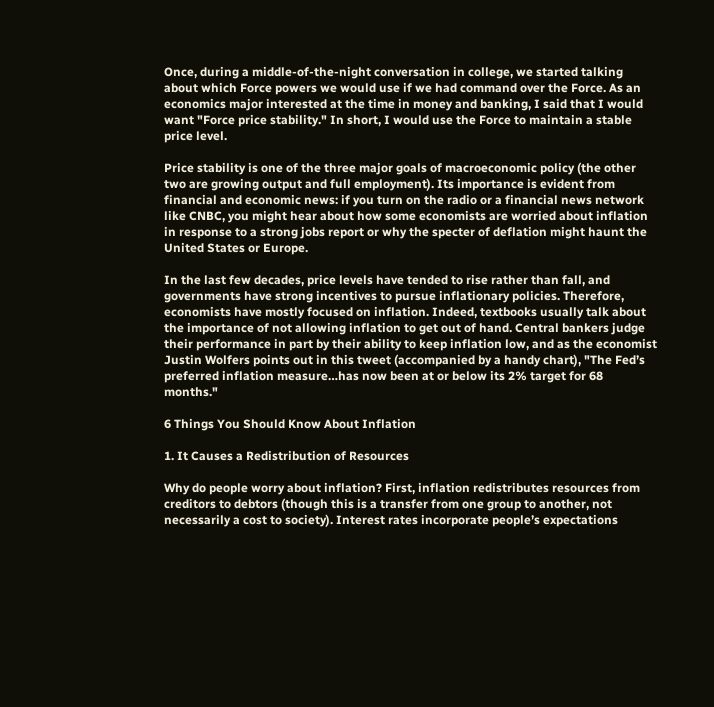Once, during a middle-of-the-night conversation in college, we started talking about which Force powers we would use if we had command over the Force. As an economics major interested at the time in money and banking, I said that I would want "Force price stability." In short, I would use the Force to maintain a stable price level.

Price stability is one of the three major goals of macroeconomic policy (the other two are growing output and full employment). Its importance is evident from financial and economic news: if you turn on the radio or a financial news network like CNBC, you might hear about how some economists are worried about inflation in response to a strong jobs report or why the specter of deflation might haunt the United States or Europe.

In the last few decades, price levels have tended to rise rather than fall, and governments have strong incentives to pursue inflationary policies. Therefore, economists have mostly focused on inflation. Indeed, textbooks usually talk about the importance of not allowing inflation to get out of hand. Central bankers judge their performance in part by their ability to keep inflation low, and as the economist Justin Wolfers points out in this tweet (accompanied by a handy chart), "The Fed’s preferred inflation measure…has now been at or below its 2% target for 68 months."

6 Things You Should Know About Inflation

1. It Causes a Redistribution of Resources

Why do people worry about inflation? First, inflation redistributes resources from creditors to debtors (though this is a transfer from one group to another, not necessarily a cost to society). Interest rates incorporate people’s expectations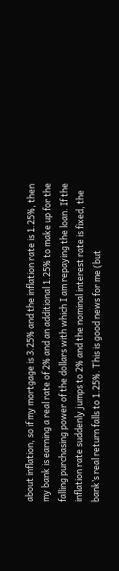about inflation, so if my mortgage is 3.25% and the inflation rate is 1.25%, then my bank is earning a real rate of 2% and an additional 1.25% to make up for the falling purchasing power of the dollars with which I am repaying the loan. If the inflation rate suddenly jumps to 2% and the nominal interest rate is fixed, the bank’s real return falls to 1.25%. This is good news for me (but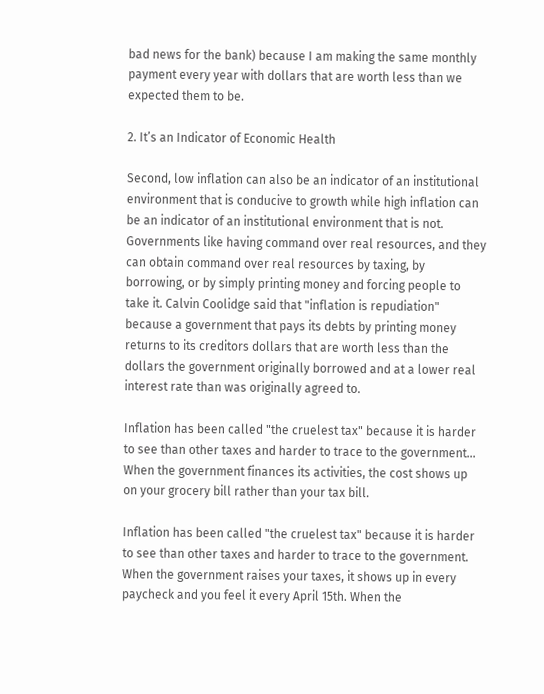bad news for the bank) because I am making the same monthly payment every year with dollars that are worth less than we expected them to be.

2. It’s an Indicator of Economic Health

Second, low inflation can also be an indicator of an institutional environment that is conducive to growth while high inflation can be an indicator of an institutional environment that is not. Governments like having command over real resources, and they can obtain command over real resources by taxing, by borrowing, or by simply printing money and forcing people to take it. Calvin Coolidge said that "inflation is repudiation" because a government that pays its debts by printing money returns to its creditors dollars that are worth less than the dollars the government originally borrowed and at a lower real interest rate than was originally agreed to.

Inflation has been called "the cruelest tax" because it is harder to see than other taxes and harder to trace to the government... When the government finances its activities, the cost shows up on your grocery bill rather than your tax bill.

Inflation has been called "the cruelest tax" because it is harder to see than other taxes and harder to trace to the government. When the government raises your taxes, it shows up in every paycheck and you feel it every April 15th. When the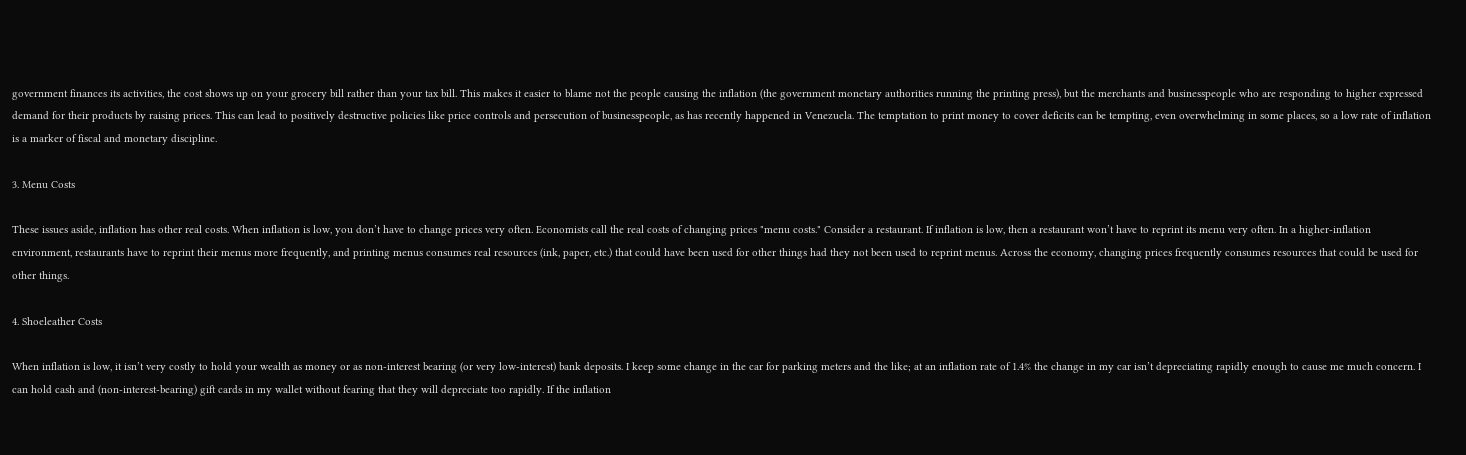government finances its activities, the cost shows up on your grocery bill rather than your tax bill. This makes it easier to blame not the people causing the inflation (the government monetary authorities running the printing press), but the merchants and businesspeople who are responding to higher expressed demand for their products by raising prices. This can lead to positively destructive policies like price controls and persecution of businesspeople, as has recently happened in Venezuela. The temptation to print money to cover deficits can be tempting, even overwhelming in some places, so a low rate of inflation is a marker of fiscal and monetary discipline.

3. Menu Costs

These issues aside, inflation has other real costs. When inflation is low, you don’t have to change prices very often. Economists call the real costs of changing prices "menu costs." Consider a restaurant. If inflation is low, then a restaurant won’t have to reprint its menu very often. In a higher-inflation environment, restaurants have to reprint their menus more frequently, and printing menus consumes real resources (ink, paper, etc.) that could have been used for other things had they not been used to reprint menus. Across the economy, changing prices frequently consumes resources that could be used for other things.

4. Shoeleather Costs

When inflation is low, it isn’t very costly to hold your wealth as money or as non-interest bearing (or very low-interest) bank deposits. I keep some change in the car for parking meters and the like; at an inflation rate of 1.4% the change in my car isn’t depreciating rapidly enough to cause me much concern. I can hold cash and (non-interest-bearing) gift cards in my wallet without fearing that they will depreciate too rapidly. If the inflation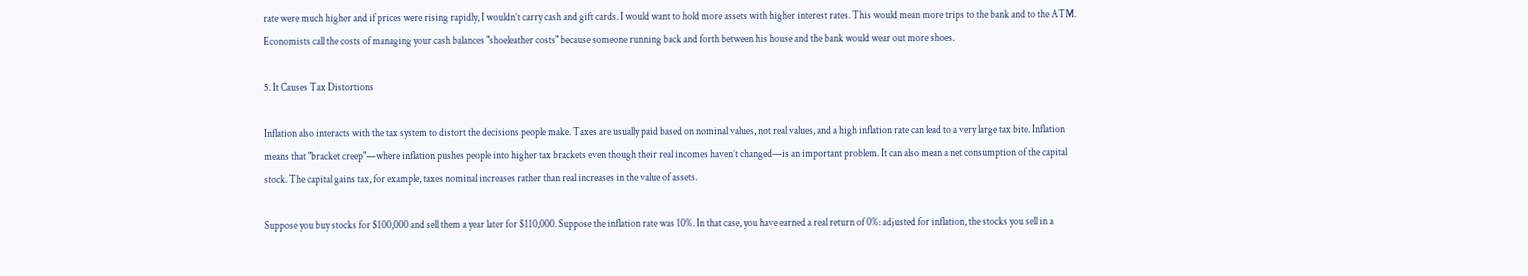rate were much higher and if prices were rising rapidly, I wouldn’t carry cash and gift cards. I would want to hold more assets with higher interest rates. This would mean more trips to the bank and to the ATM. Economists call the costs of managing your cash balances "shoeleather costs" because someone running back and forth between his house and the bank would wear out more shoes.

5. It Causes Tax Distortions

Inflation also interacts with the tax system to distort the decisions people make. Taxes are usually paid based on nominal values, not real values, and a high inflation rate can lead to a very large tax bite. Inflation means that "bracket creep"—where inflation pushes people into higher tax brackets even though their real incomes haven’t changed—is an important problem. It can also mean a net consumption of the capital stock. The capital gains tax, for example, taxes nominal increases rather than real increases in the value of assets.

Suppose you buy stocks for $100,000 and sell them a year later for $110,000. Suppose the inflation rate was 10%. In that case, you have earned a real return of 0%: adjusted for inflation, the stocks you sell in a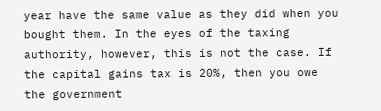year have the same value as they did when you bought them. In the eyes of the taxing authority, however, this is not the case. If the capital gains tax is 20%, then you owe the government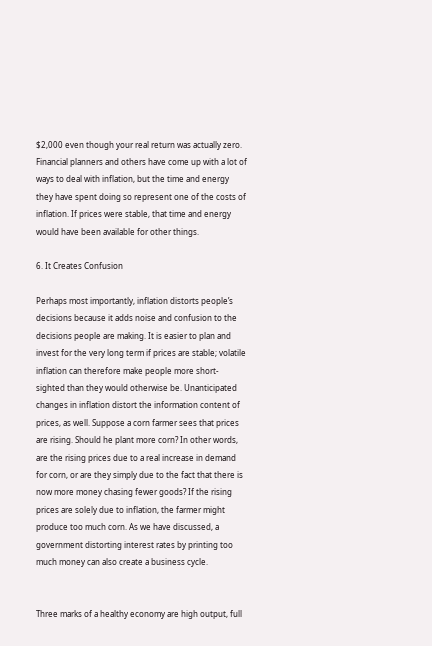$2,000 even though your real return was actually zero. Financial planners and others have come up with a lot of ways to deal with inflation, but the time and energy they have spent doing so represent one of the costs of inflation. If prices were stable, that time and energy would have been available for other things.

6. It Creates Confusion

Perhaps most importantly, inflation distorts people’s decisions because it adds noise and confusion to the decisions people are making. It is easier to plan and invest for the very long term if prices are stable; volatile inflation can therefore make people more short-sighted than they would otherwise be. Unanticipated changes in inflation distort the information content of prices, as well. Suppose a corn farmer sees that prices are rising. Should he plant more corn? In other words, are the rising prices due to a real increase in demand for corn, or are they simply due to the fact that there is now more money chasing fewer goods? If the rising prices are solely due to inflation, the farmer might produce too much corn. As we have discussed, a government distorting interest rates by printing too much money can also create a business cycle.


Three marks of a healthy economy are high output, full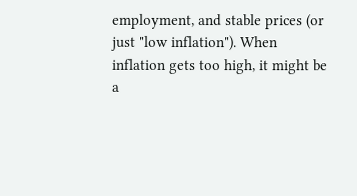employment, and stable prices (or just "low inflation"). When inflation gets too high, it might be a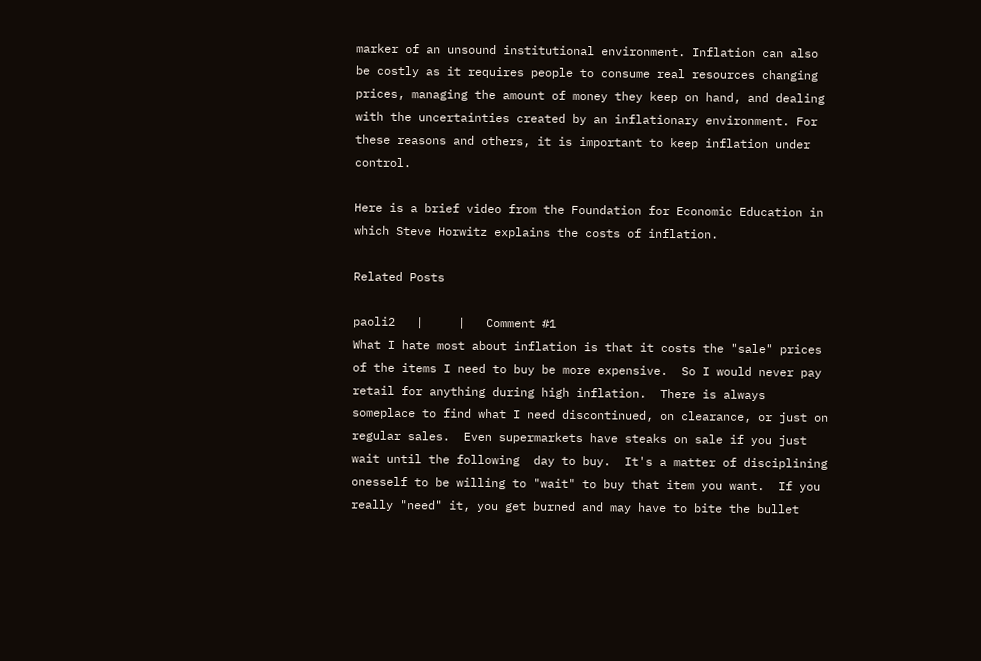marker of an unsound institutional environment. Inflation can also be costly as it requires people to consume real resources changing prices, managing the amount of money they keep on hand, and dealing with the uncertainties created by an inflationary environment. For these reasons and others, it is important to keep inflation under control.

Here is a brief video from the Foundation for Economic Education in which Steve Horwitz explains the costs of inflation.

Related Posts

paoli2   |     |   Comment #1
What I hate most about inflation is that it costs the "sale" prices of the items I need to buy be more expensive.  So I would never pay retail for anything during high inflation.  There is always someplace to find what I need discontinued, on clearance, or just on regular sales.  Even supermarkets have steaks on sale if you just wait until the following  day to buy.  It's a matter of disciplining onesself to be willing to "wait" to buy that item you want.  If you really "need" it, you get burned and may have to bite the bullet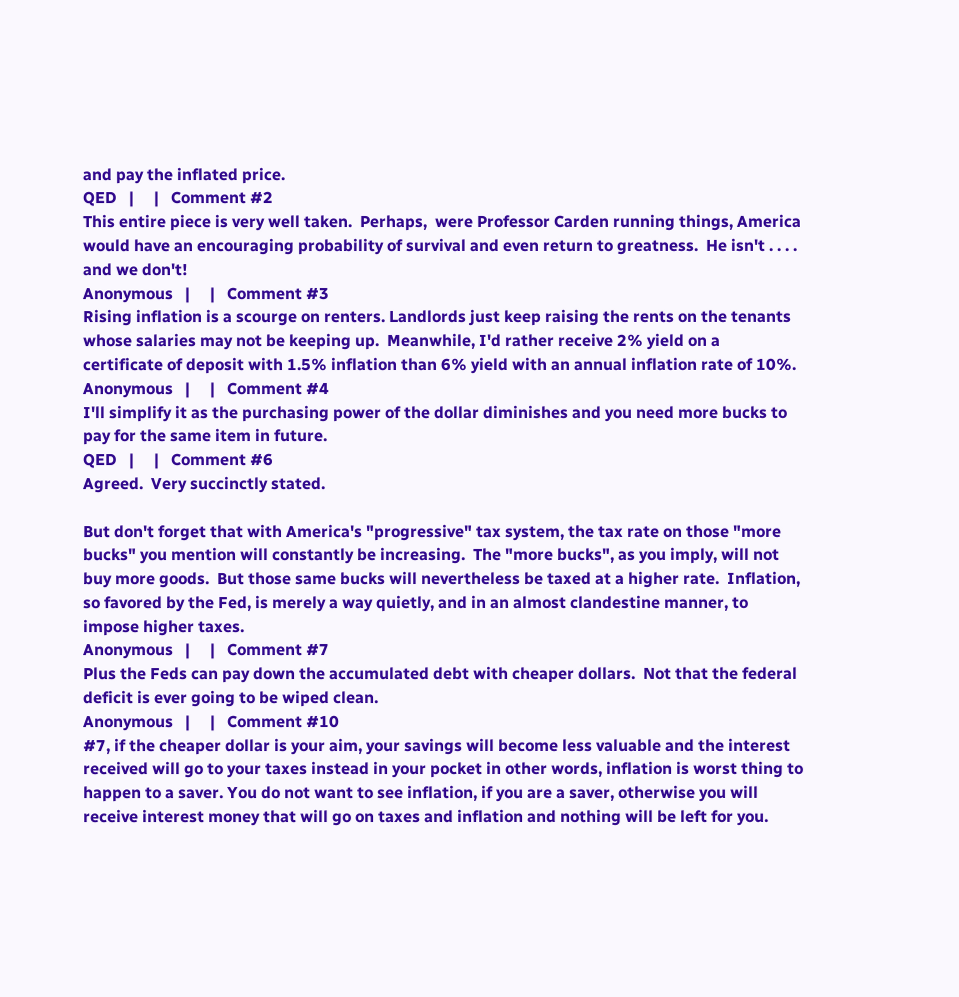and pay the inflated price.
QED   |     |   Comment #2
This entire piece is very well taken.  Perhaps,  were Professor Carden running things, America would have an encouraging probability of survival and even return to greatness.  He isn't . . . . and we don't!
Anonymous   |     |   Comment #3
Rising inflation is a scourge on renters. Landlords just keep raising the rents on the tenants whose salaries may not be keeping up.  Meanwhile, I'd rather receive 2% yield on a certificate of deposit with 1.5% inflation than 6% yield with an annual inflation rate of 10%.
Anonymous   |     |   Comment #4
I'll simplify it as the purchasing power of the dollar diminishes and you need more bucks to pay for the same item in future.
QED   |     |   Comment #6
Agreed.  Very succinctly stated.

But don't forget that with America's "progressive" tax system, the tax rate on those "more bucks" you mention will constantly be increasing.  The "more bucks", as you imply, will not buy more goods.  But those same bucks will nevertheless be taxed at a higher rate.  Inflation, so favored by the Fed, is merely a way quietly, and in an almost clandestine manner, to impose higher taxes.
Anonymous   |     |   Comment #7
Plus the Feds can pay down the accumulated debt with cheaper dollars.  Not that the federal deficit is ever going to be wiped clean.
Anonymous   |     |   Comment #10
#7, if the cheaper dollar is your aim, your savings will become less valuable and the interest received will go to your taxes instead in your pocket in other words, inflation is worst thing to happen to a saver. You do not want to see inflation, if you are a saver, otherwise you will receive interest money that will go on taxes and inflation and nothing will be left for you.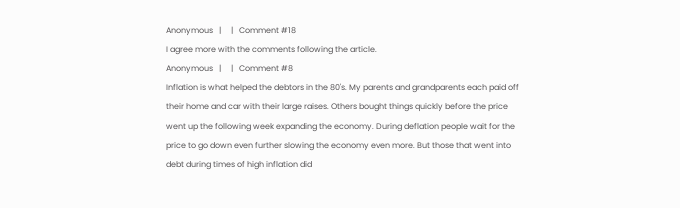Anonymous   |     |   Comment #18
I agree more with the comments following the article.
Anonymous   |     |   Comment #8
Inflation is what helped the debtors in the 80's. My parents and grandparents each paid off their home and car with their large raises. Others bought things quickly before the price went up the following week expanding the economy. During deflation people wait for the price to go down even further slowing the economy even more. But those that went into debt during times of high inflation did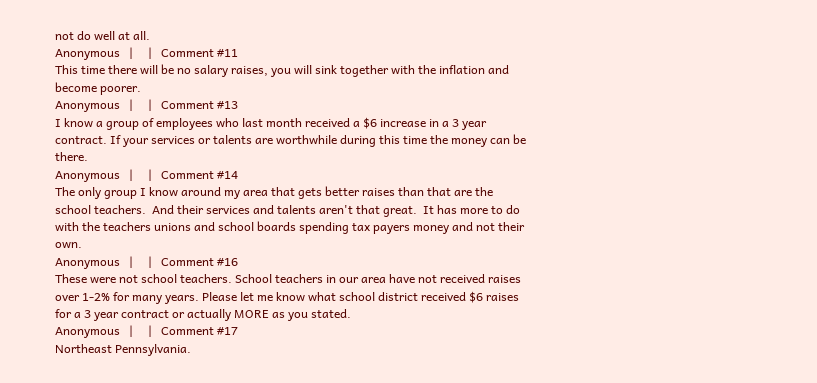not do well at all.
Anonymous   |     |   Comment #11
This time there will be no salary raises, you will sink together with the inflation and become poorer.
Anonymous   |     |   Comment #13
I know a group of employees who last month received a $6 increase in a 3 year contract. If your services or talents are worthwhile during this time the money can be there.
Anonymous   |     |   Comment #14
The only group I know around my area that gets better raises than that are the school teachers.  And their services and talents aren't that great.  It has more to do with the teachers unions and school boards spending tax payers money and not their own.
Anonymous   |     |   Comment #16
These were not school teachers. School teachers in our area have not received raises over 1-2% for many years. Please let me know what school district received $6 raises for a 3 year contract or actually MORE as you stated.
Anonymous   |     |   Comment #17
Northeast Pennsylvania.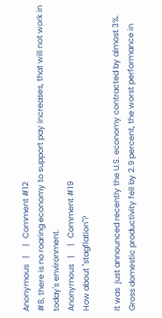Anonymous   |     |   Comment #12
#8, there is no roaring economy to support pay increases, that will not work in today's environment.
Anonymous   |     |   Comment #19
How about "stagflation"?

It was  just announced recently the U.S. economy contracted by almost 3%.  Gross domestic productivity fell by 2.9 percent, the worst performance in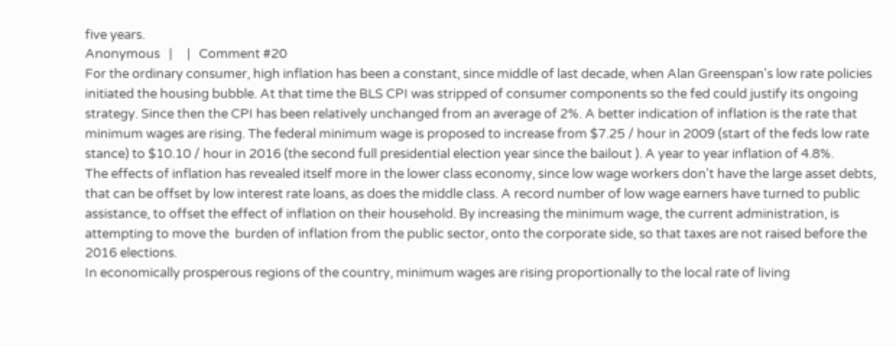five years.
Anonymous   |     |   Comment #20
For the ordinary consumer, high inflation has been a constant, since middle of last decade, when Alan Greenspan's low rate policies initiated the housing bubble. At that time the BLS CPI was stripped of consumer components so the fed could justify its ongoing strategy. Since then the CPI has been relatively unchanged from an average of 2%. A better indication of inflation is the rate that minimum wages are rising. The federal minimum wage is proposed to increase from $7.25 / hour in 2009 (start of the feds low rate stance) to $10.10 / hour in 2016 (the second full presidential election year since the bailout ). A year to year inflation of 4.8%.
The effects of inflation has revealed itself more in the lower class economy, since low wage workers don't have the large asset debts, that can be offset by low interest rate loans, as does the middle class. A record number of low wage earners have turned to public assistance, to offset the effect of inflation on their household. By increasing the minimum wage, the current administration, is attempting to move the  burden of inflation from the public sector, onto the corporate side, so that taxes are not raised before the 2016 elections.
In economically prosperous regions of the country, minimum wages are rising proportionally to the local rate of living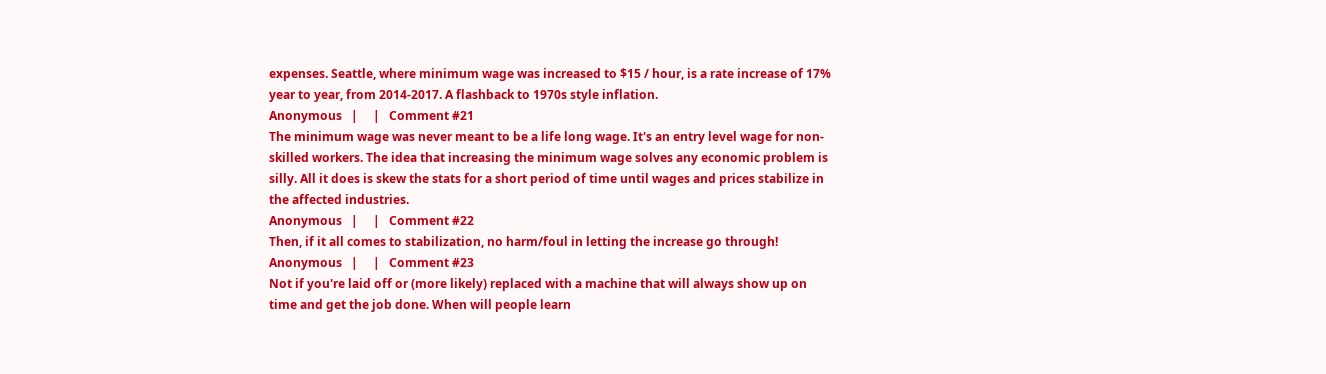expenses. Seattle, where minimum wage was increased to $15 / hour, is a rate increase of 17% year to year, from 2014-2017. A flashback to 1970s style inflation.
Anonymous   |     |   Comment #21
The minimum wage was never meant to be a life long wage. It's an entry level wage for non-skilled workers. The idea that increasing the minimum wage solves any economic problem is silly. All it does is skew the stats for a short period of time until wages and prices stabilize in the affected industries.
Anonymous   |     |   Comment #22
Then, if it all comes to stabilization, no harm/foul in letting the increase go through!
Anonymous   |     |   Comment #23
Not if you're laid off or (more likely) replaced with a machine that will always show up on time and get the job done. When will people learn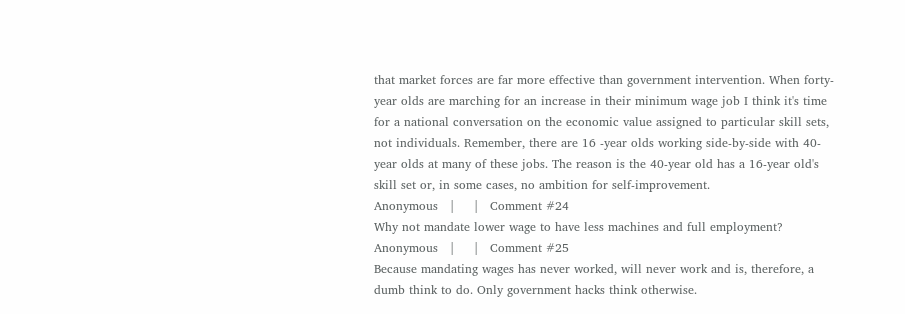that market forces are far more effective than government intervention. When forty-year olds are marching for an increase in their minimum wage job I think it's time for a national conversation on the economic value assigned to particular skill sets, not individuals. Remember, there are 16 -year olds working side-by-side with 40-year olds at many of these jobs. The reason is the 40-year old has a 16-year old's skill set or, in some cases, no ambition for self-improvement.
Anonymous   |     |   Comment #24
Why not mandate lower wage to have less machines and full employment?
Anonymous   |     |   Comment #25
Because mandating wages has never worked, will never work and is, therefore, a dumb think to do. Only government hacks think otherwise.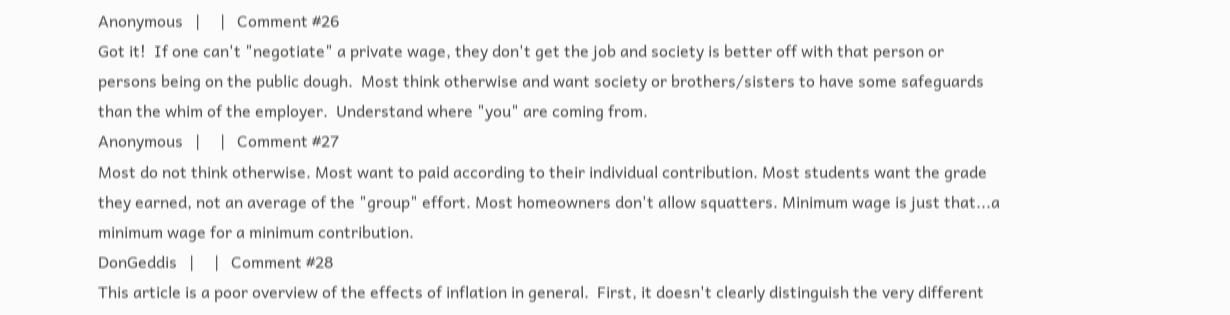Anonymous   |     |   Comment #26
Got it!  If one can't "negotiate" a private wage, they don't get the job and society is better off with that person or persons being on the public dough.  Most think otherwise and want society or brothers/sisters to have some safeguards than the whim of the employer.  Understand where "you" are coming from.
Anonymous   |     |   Comment #27
Most do not think otherwise. Most want to paid according to their individual contribution. Most students want the grade they earned, not an average of the "group" effort. Most homeowners don't allow squatters. Minimum wage is just that...a minimum wage for a minimum contribution.
DonGeddis   |     |   Comment #28
This article is a poor overview of the effects of inflation in general.  First, it doesn't clearly distinguish the very different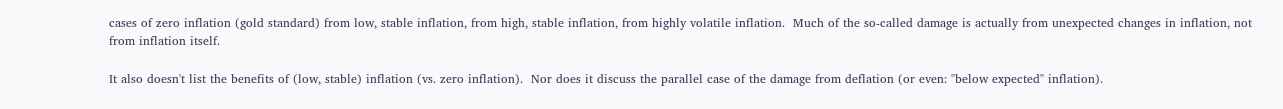cases of zero inflation (gold standard) from low, stable inflation, from high, stable inflation, from highly volatile inflation.  Much of the so-called damage is actually from unexpected changes in inflation, not from inflation itself.

It also doesn't list the benefits of (low, stable) inflation (vs. zero inflation).  Nor does it discuss the parallel case of the damage from deflation (or even: "below expected" inflation).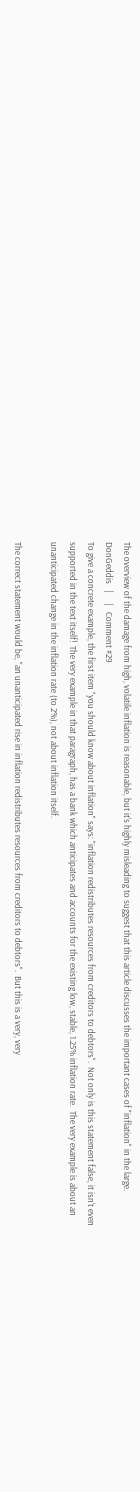The overview of the damage from high, volatile inflation is reasonable, but it's highly misleading to suggest that this article discusses the important cases of "inflation" in the large.
DonGeddis   |     |   Comment #29
To give a concrete example, the first item "you should know about inflation" says: "inflation redistributes resources from creditors to debtors".  Not only is this statement false, it isn't even supported in the text itself!  The very example in that paragraph, has a bank which anticipates and accounts for the existing low, stable, 1.25% inflation rate.  The very example is about an unanticipated change in the inflation rate (to 2%), not about inflation itself.

The correct statement would be, "an unanticipated rise in inflation redistributes resources from creditors to debtors".  But this is a very, very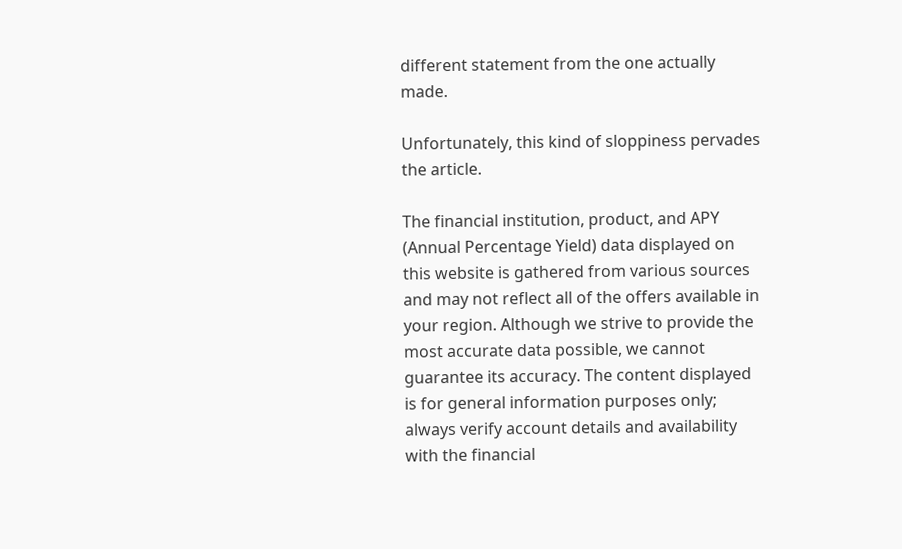different statement from the one actually made.

Unfortunately, this kind of sloppiness pervades the article.

The financial institution, product, and APY (Annual Percentage Yield) data displayed on this website is gathered from various sources and may not reflect all of the offers available in your region. Although we strive to provide the most accurate data possible, we cannot guarantee its accuracy. The content displayed is for general information purposes only; always verify account details and availability with the financial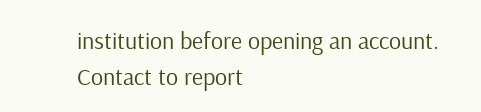institution before opening an account. Contact to report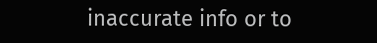inaccurate info or to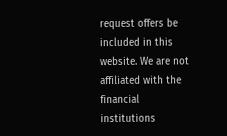request offers be included in this website. We are not affiliated with the financial institutions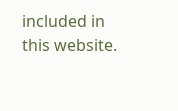included in this website.